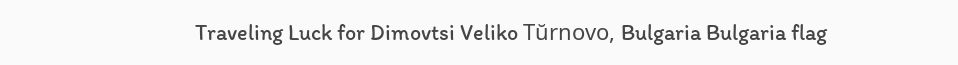Traveling Luck for Dimovtsi Veliko Tŭrnovo, Bulgaria Bulgaria flag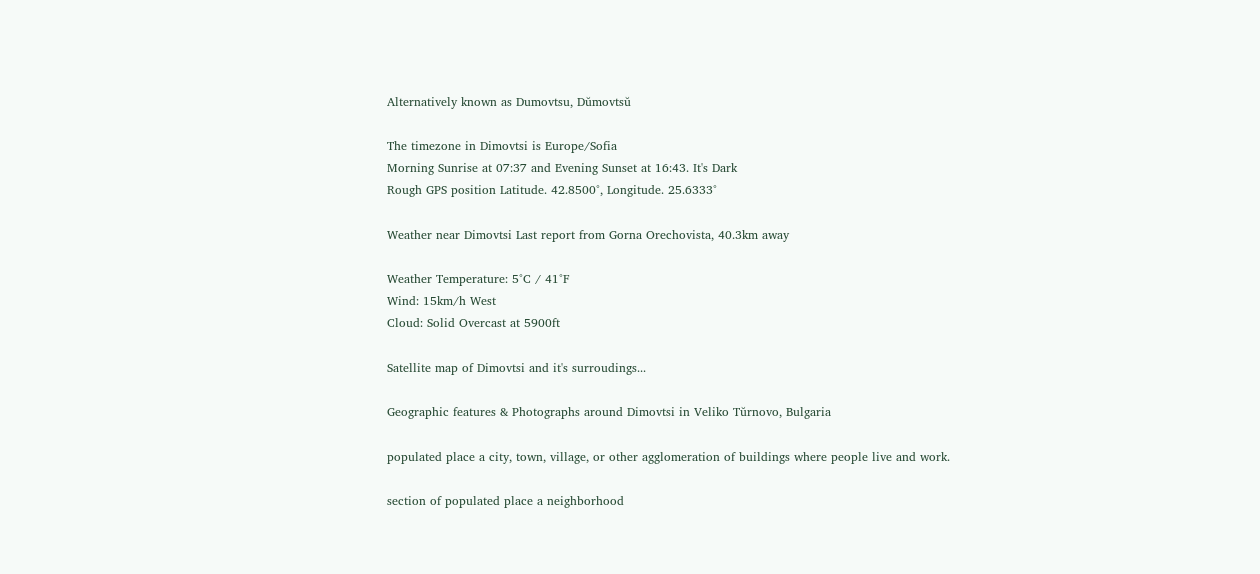Alternatively known as Dumovtsu, Dŭmovtsŭ

The timezone in Dimovtsi is Europe/Sofia
Morning Sunrise at 07:37 and Evening Sunset at 16:43. It's Dark
Rough GPS position Latitude. 42.8500°, Longitude. 25.6333°

Weather near Dimovtsi Last report from Gorna Orechovista, 40.3km away

Weather Temperature: 5°C / 41°F
Wind: 15km/h West
Cloud: Solid Overcast at 5900ft

Satellite map of Dimovtsi and it's surroudings...

Geographic features & Photographs around Dimovtsi in Veliko Tŭrnovo, Bulgaria

populated place a city, town, village, or other agglomeration of buildings where people live and work.

section of populated place a neighborhood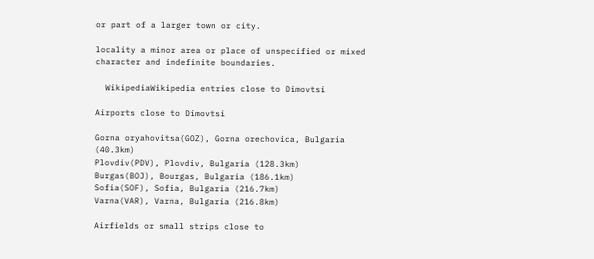or part of a larger town or city.

locality a minor area or place of unspecified or mixed character and indefinite boundaries.

  WikipediaWikipedia entries close to Dimovtsi

Airports close to Dimovtsi

Gorna oryahovitsa(GOZ), Gorna orechovica, Bulgaria (40.3km)
Plovdiv(PDV), Plovdiv, Bulgaria (128.3km)
Burgas(BOJ), Bourgas, Bulgaria (186.1km)
Sofia(SOF), Sofia, Bulgaria (216.7km)
Varna(VAR), Varna, Bulgaria (216.8km)

Airfields or small strips close to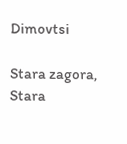Dimovtsi

Stara zagora, Stara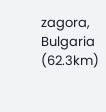zagora, Bulgaria (62.3km)